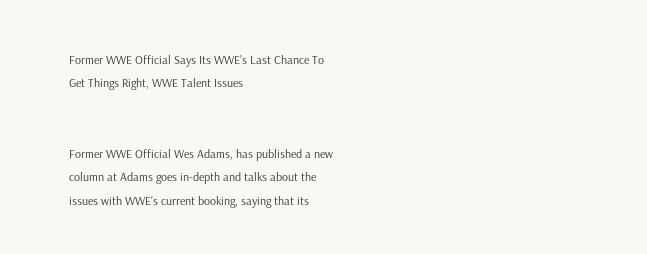Former WWE Official Says Its WWE’s Last Chance To Get Things Right, WWE Talent Issues


Former WWE Official Wes Adams, has published a new column at Adams goes in-depth and talks about the issues with WWE’s current booking, saying that its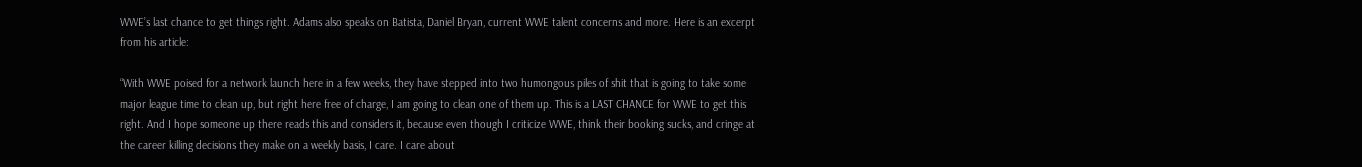WWE’s last chance to get things right. Adams also speaks on Batista, Daniel Bryan, current WWE talent concerns and more. Here is an excerpt from his article:

“With WWE poised for a network launch here in a few weeks, they have stepped into two humongous piles of shit that is going to take some major league time to clean up, but right here free of charge, I am going to clean one of them up. This is a LAST CHANCE for WWE to get this right. And I hope someone up there reads this and considers it, because even though I criticize WWE, think their booking sucks, and cringe at the career killing decisions they make on a weekly basis, I care. I care about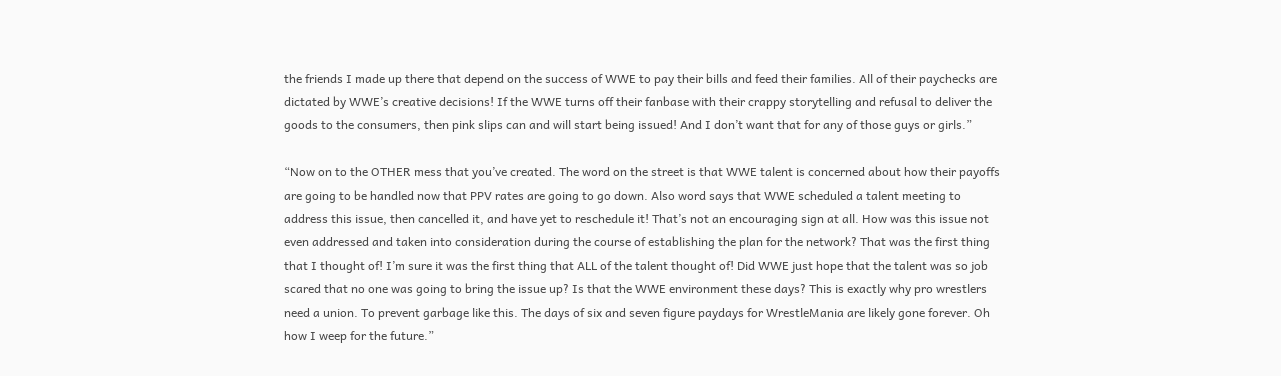the friends I made up there that depend on the success of WWE to pay their bills and feed their families. All of their paychecks are dictated by WWE’s creative decisions! If the WWE turns off their fanbase with their crappy storytelling and refusal to deliver the goods to the consumers, then pink slips can and will start being issued! And I don’t want that for any of those guys or girls.”

“Now on to the OTHER mess that you’ve created. The word on the street is that WWE talent is concerned about how their payoffs are going to be handled now that PPV rates are going to go down. Also word says that WWE scheduled a talent meeting to address this issue, then cancelled it, and have yet to reschedule it! That’s not an encouraging sign at all. How was this issue not even addressed and taken into consideration during the course of establishing the plan for the network? That was the first thing that I thought of! I’m sure it was the first thing that ALL of the talent thought of! Did WWE just hope that the talent was so job scared that no one was going to bring the issue up? Is that the WWE environment these days? This is exactly why pro wrestlers need a union. To prevent garbage like this. The days of six and seven figure paydays for WrestleMania are likely gone forever. Oh how I weep for the future.”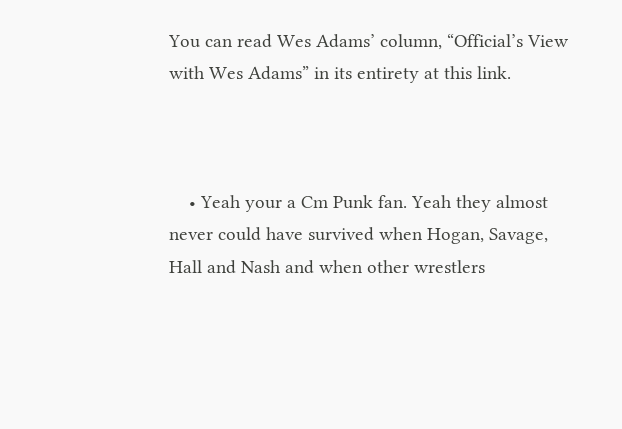You can read Wes Adams’ column, “Official’s View with Wes Adams” in its entirety at this link.



    • Yeah your a Cm Punk fan. Yeah they almost never could have survived when Hogan, Savage, Hall and Nash and when other wrestlers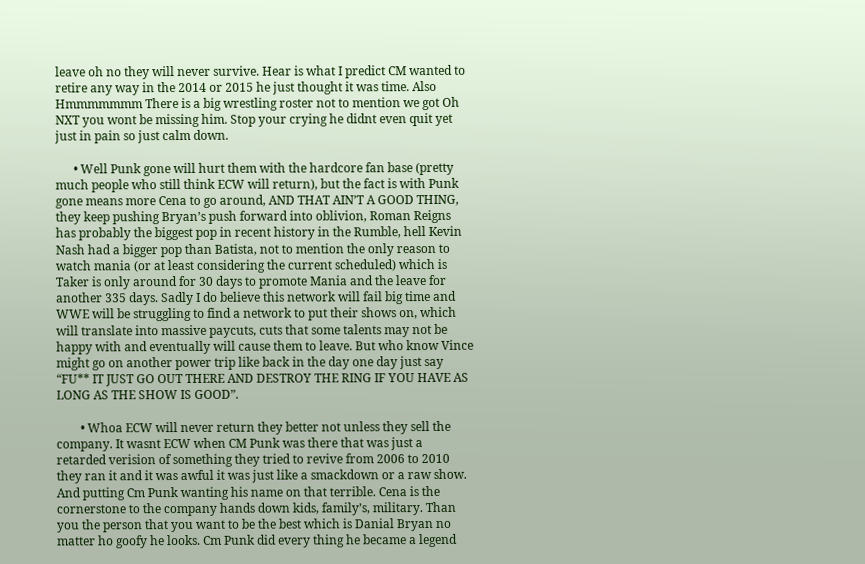leave oh no they will never survive. Hear is what I predict CM wanted to retire any way in the 2014 or 2015 he just thought it was time. Also Hmmmmmmm There is a big wrestling roster not to mention we got Oh NXT you wont be missing him. Stop your crying he didnt even quit yet just in pain so just calm down.

      • Well Punk gone will hurt them with the hardcore fan base (pretty much people who still think ECW will return), but the fact is with Punk gone means more Cena to go around, AND THAT AIN’T A GOOD THING, they keep pushing Bryan’s push forward into oblivion, Roman Reigns has probably the biggest pop in recent history in the Rumble, hell Kevin Nash had a bigger pop than Batista, not to mention the only reason to watch mania (or at least considering the current scheduled) which is Taker is only around for 30 days to promote Mania and the leave for another 335 days. Sadly I do believe this network will fail big time and WWE will be struggling to find a network to put their shows on, which will translate into massive paycuts, cuts that some talents may not be happy with and eventually will cause them to leave. But who know Vince might go on another power trip like back in the day one day just say “FU** IT JUST GO OUT THERE AND DESTROY THE RING IF YOU HAVE AS LONG AS THE SHOW IS GOOD”.

        • Whoa ECW will never return they better not unless they sell the company. It wasnt ECW when CM Punk was there that was just a retarded verision of something they tried to revive from 2006 to 2010 they ran it and it was awful it was just like a smackdown or a raw show. And putting Cm Punk wanting his name on that terrible. Cena is the cornerstone to the company hands down kids, family’s, military. Than you the person that you want to be the best which is Danial Bryan no matter ho goofy he looks. Cm Punk did every thing he became a legend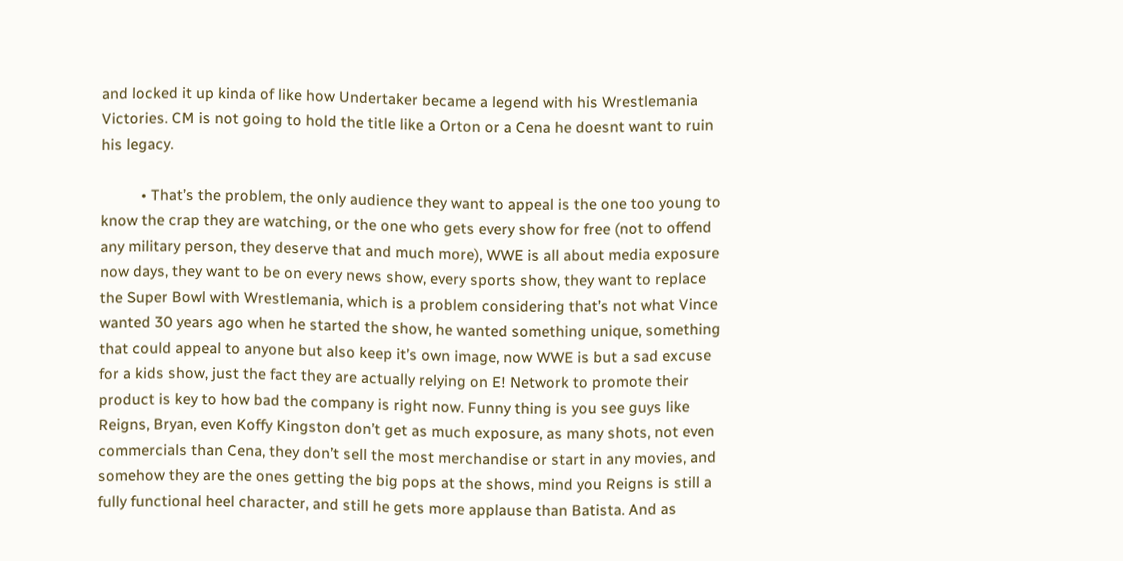and locked it up kinda of like how Undertaker became a legend with his Wrestlemania Victories. CM is not going to hold the title like a Orton or a Cena he doesnt want to ruin his legacy.

          • That’s the problem, the only audience they want to appeal is the one too young to know the crap they are watching, or the one who gets every show for free (not to offend any military person, they deserve that and much more), WWE is all about media exposure now days, they want to be on every news show, every sports show, they want to replace the Super Bowl with Wrestlemania, which is a problem considering that’s not what Vince wanted 30 years ago when he started the show, he wanted something unique, something that could appeal to anyone but also keep it’s own image, now WWE is but a sad excuse for a kids show, just the fact they are actually relying on E! Network to promote their product is key to how bad the company is right now. Funny thing is you see guys like Reigns, Bryan, even Koffy Kingston don’t get as much exposure, as many shots, not even commercials than Cena, they don’t sell the most merchandise or start in any movies, and somehow they are the ones getting the big pops at the shows, mind you Reigns is still a fully functional heel character, and still he gets more applause than Batista. And as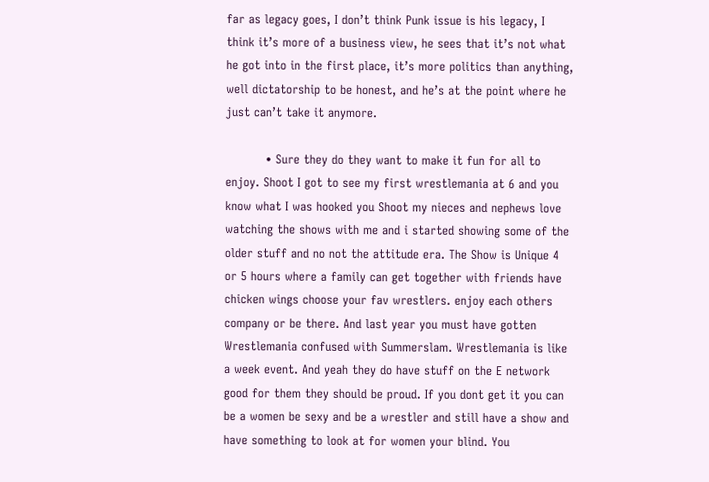far as legacy goes, I don’t think Punk issue is his legacy, I think it’s more of a business view, he sees that it’s not what he got into in the first place, it’s more politics than anything, well dictatorship to be honest, and he’s at the point where he just can’t take it anymore.

          • Sure they do they want to make it fun for all to enjoy. Shoot I got to see my first wrestlemania at 6 and you know what I was hooked you Shoot my nieces and nephews love watching the shows with me and i started showing some of the older stuff and no not the attitude era. The Show is Unique 4 or 5 hours where a family can get together with friends have chicken wings choose your fav wrestlers. enjoy each others company or be there. And last year you must have gotten Wrestlemania confused with Summerslam. Wrestlemania is like a week event. And yeah they do have stuff on the E network good for them they should be proud. If you dont get it you can be a women be sexy and be a wrestler and still have a show and have something to look at for women your blind. You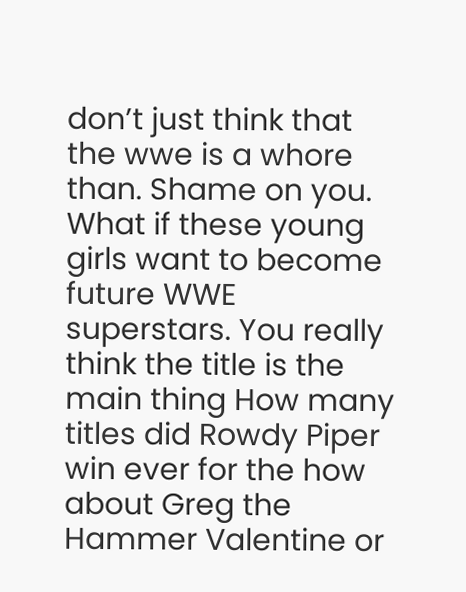don’t just think that the wwe is a whore than. Shame on you. What if these young girls want to become future WWE superstars. You really think the title is the main thing How many titles did Rowdy Piper win ever for the how about Greg the Hammer Valentine or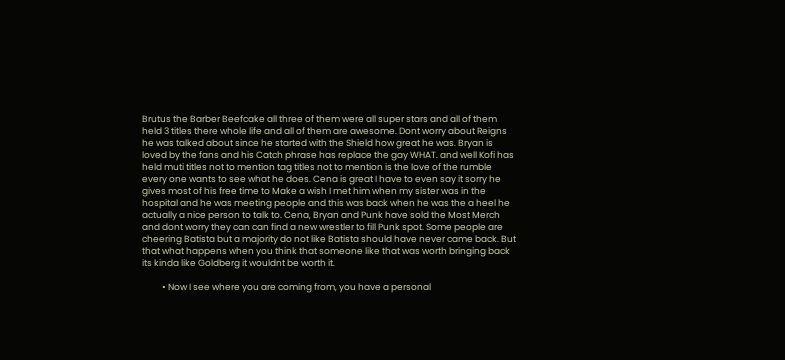Brutus the Barber Beefcake all three of them were all super stars and all of them held 3 titles there whole life and all of them are awesome. Dont worry about Reigns he was talked about since he started with the Shield how great he was. Bryan is loved by the fans and his Catch phrase has replace the gay WHAT. and well Kofi has held muti titles not to mention tag titles not to mention is the love of the rumble every one wants to see what he does. Cena is great I have to even say it sorry he gives most of his free time to Make a wish I met him when my sister was in the hospital and he was meeting people and this was back when he was the a heel he actually a nice person to talk to. Cena, Bryan and Punk have sold the Most Merch and dont worry they can can find a new wrestler to fill Punk spot. Some people are cheering Batista but a majority do not like Batista should have never came back. But that what happens when you think that someone like that was worth bringing back its kinda like Goldberg it wouldnt be worth it.

          • Now I see where you are coming from, you have a personal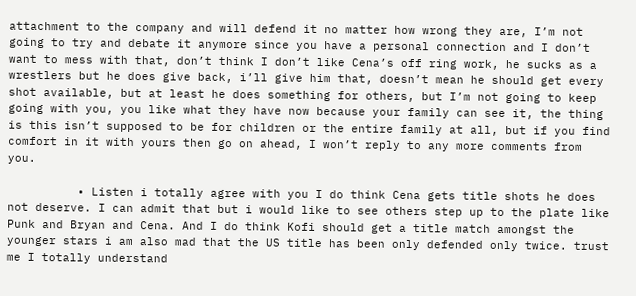attachment to the company and will defend it no matter how wrong they are, I’m not going to try and debate it anymore since you have a personal connection and I don’t want to mess with that, don’t think I don’t like Cena’s off ring work, he sucks as a wrestlers but he does give back, i’ll give him that, doesn’t mean he should get every shot available, but at least he does something for others, but I’m not going to keep going with you, you like what they have now because your family can see it, the thing is this isn’t supposed to be for children or the entire family at all, but if you find comfort in it with yours then go on ahead, I won’t reply to any more comments from you.

          • Listen i totally agree with you I do think Cena gets title shots he does not deserve. I can admit that but i would like to see others step up to the plate like Punk and Bryan and Cena. And I do think Kofi should get a title match amongst the younger stars i am also mad that the US title has been only defended only twice. trust me I totally understand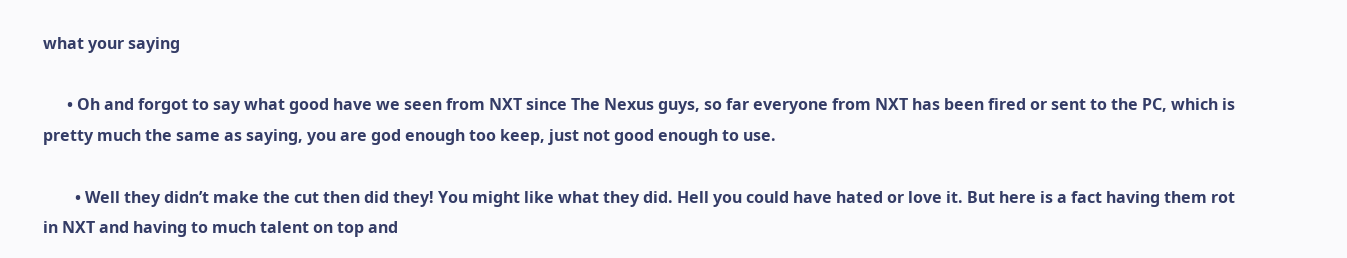what your saying

      • Oh and forgot to say what good have we seen from NXT since The Nexus guys, so far everyone from NXT has been fired or sent to the PC, which is pretty much the same as saying, you are god enough too keep, just not good enough to use.

        • Well they didn’t make the cut then did they! You might like what they did. Hell you could have hated or love it. But here is a fact having them rot in NXT and having to much talent on top and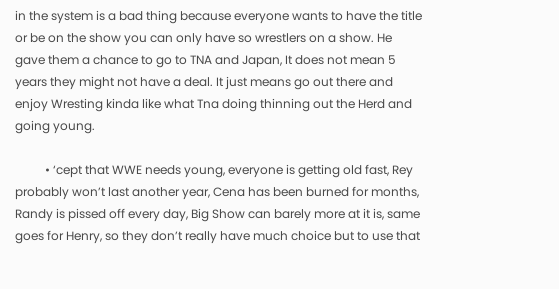in the system is a bad thing because everyone wants to have the title or be on the show you can only have so wrestlers on a show. He gave them a chance to go to TNA and Japan, It does not mean 5 years they might not have a deal. It just means go out there and enjoy Wresting kinda like what Tna doing thinning out the Herd and going young.

          • ‘cept that WWE needs young, everyone is getting old fast, Rey probably won’t last another year, Cena has been burned for months, Randy is pissed off every day, Big Show can barely more at it is, same goes for Henry, so they don’t really have much choice but to use that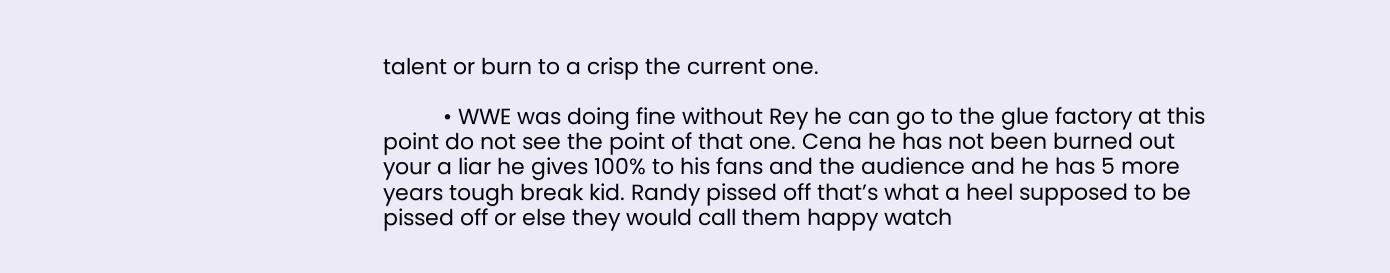talent or burn to a crisp the current one.

          • WWE was doing fine without Rey he can go to the glue factory at this point do not see the point of that one. Cena he has not been burned out your a liar he gives 100% to his fans and the audience and he has 5 more years tough break kid. Randy pissed off that’s what a heel supposed to be pissed off or else they would call them happy watch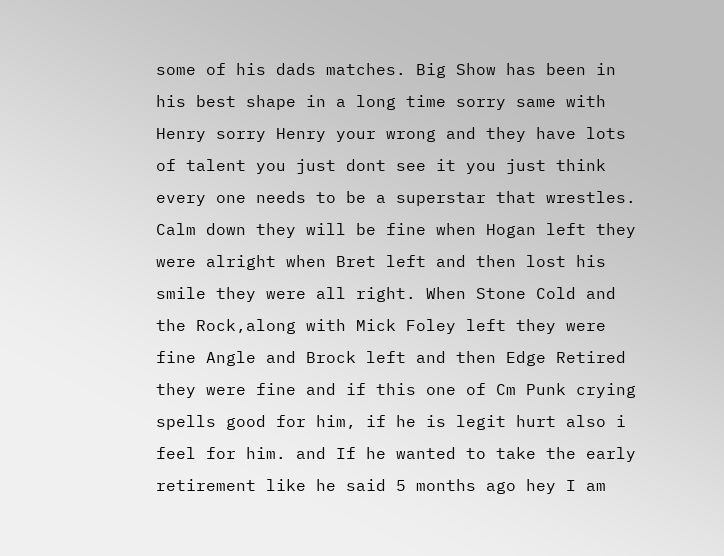some of his dads matches. Big Show has been in his best shape in a long time sorry same with Henry sorry Henry your wrong and they have lots of talent you just dont see it you just think every one needs to be a superstar that wrestles. Calm down they will be fine when Hogan left they were alright when Bret left and then lost his smile they were all right. When Stone Cold and the Rock,along with Mick Foley left they were fine Angle and Brock left and then Edge Retired they were fine and if this one of Cm Punk crying spells good for him, if he is legit hurt also i feel for him. and If he wanted to take the early retirement like he said 5 months ago hey I am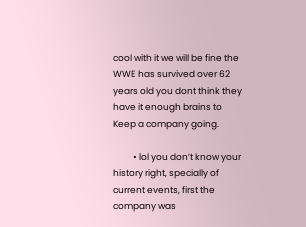cool with it we will be fine the WWE has survived over 62 years old you dont think they have it enough brains to Keep a company going.

          • lol you don’t know your history right, specially of current events, first the company was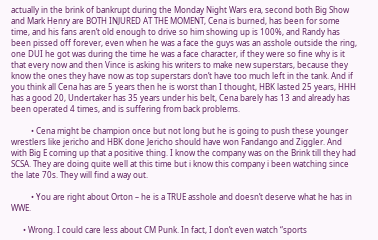actually in the brink of bankrupt during the Monday Night Wars era, second both Big Show and Mark Henry are BOTH INJURED AT THE MOMENT, Cena is burned, has been for some time, and his fans aren’t old enough to drive so him showing up is 100%, and Randy has been pissed off forever, even when he was a face the guys was an asshole outside the ring, one DUI he got was during the time he was a face character, if they were so fine why is it that every now and then Vince is asking his writers to make new superstars, because they know the ones they have now as top superstars don’t have too much left in the tank. And if you think all Cena has are 5 years then he is worst than I thought, HBK lasted 25 years, HHH has a good 20, Undertaker has 35 years under his belt, Cena barely has 13 and already has been operated 4 times, and is suffering from back problems.

          • Cena might be champion once but not long but he is going to push these younger wrestlers like jericho and HBK done Jericho should have won Fandango and Ziggler. And with Big E coming up that a positive thing. I know the company was on the Brink till they had SCSA. They are doing quite well at this time but i know this company i been watching since the late 70s. They will find a way out.

          • You are right about Orton – he is a TRUE asshole and doesn’t deserve what he has in WWE.

      • Wrong. I could care less about CM Punk. In fact, I don’t even watch “sports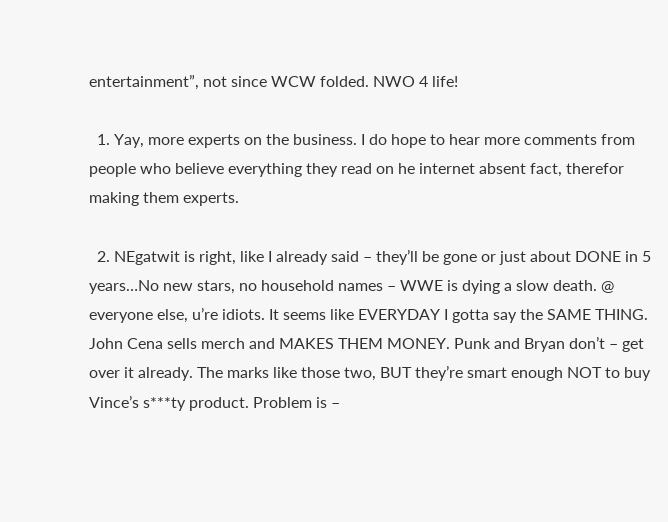entertainment”, not since WCW folded. NWO 4 life!

  1. Yay, more experts on the business. I do hope to hear more comments from people who believe everything they read on he internet absent fact, therefor making them experts.

  2. NEgatwit is right, like I already said – they’ll be gone or just about DONE in 5 years…No new stars, no household names – WWE is dying a slow death. @ everyone else, u’re idiots. It seems like EVERYDAY I gotta say the SAME THING. John Cena sells merch and MAKES THEM MONEY. Punk and Bryan don’t – get over it already. The marks like those two, BUT they’re smart enough NOT to buy Vince’s s***ty product. Problem is –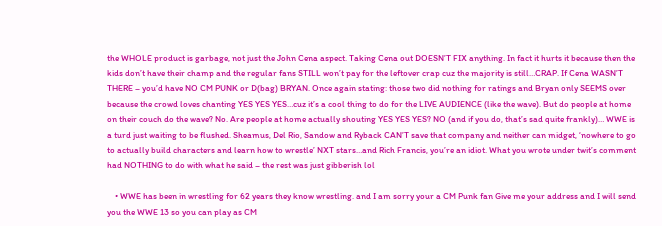the WHOLE product is garbage, not just the John Cena aspect. Taking Cena out DOESN’T FIX anything. In fact it hurts it because then the kids don’t have their champ and the regular fans STILL won’t pay for the leftover crap cuz the majority is still…CRAP. If Cena WASN’T THERE – you’d have NO CM PUNK or D(bag) BRYAN. Once again stating: those two did nothing for ratings and Bryan only SEEMS over because the crowd loves chanting YES YES YES…cuz it’s a cool thing to do for the LIVE AUDIENCE (like the wave). But do people at home on their couch do the wave? No. Are people at home actually shouting YES YES YES? NO (and if you do, that’s sad quite frankly)… WWE is a turd just waiting to be flushed. Sheamus, Del Rio, Sandow and Ryback CAN’T save that company and neither can midget, ‘nowhere to go to actually build characters and learn how to wrestle’ NXT stars…and Rich Francis, you’re an idiot. What you wrote under twit’s comment had NOTHING to do with what he said – the rest was just gibberish lol

    • WWE has been in wrestling for 62 years they know wrestling. and I am sorry your a CM Punk fan Give me your address and I will send you the WWE 13 so you can play as CM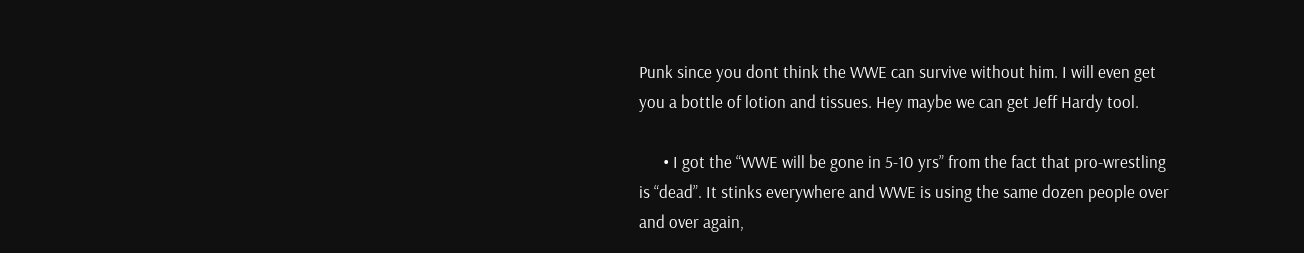Punk since you dont think the WWE can survive without him. I will even get you a bottle of lotion and tissues. Hey maybe we can get Jeff Hardy tool.

      • I got the “WWE will be gone in 5-10 yrs” from the fact that pro-wrestling is “dead”. It stinks everywhere and WWE is using the same dozen people over and over again,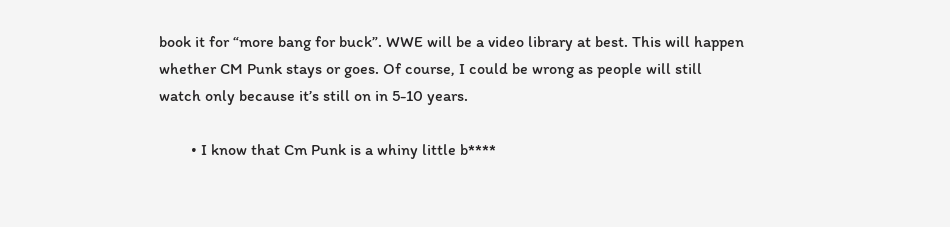book it for “more bang for buck”. WWE will be a video library at best. This will happen whether CM Punk stays or goes. Of course, I could be wrong as people will still watch only because it’s still on in 5-10 years.

        • I know that Cm Punk is a whiny little b****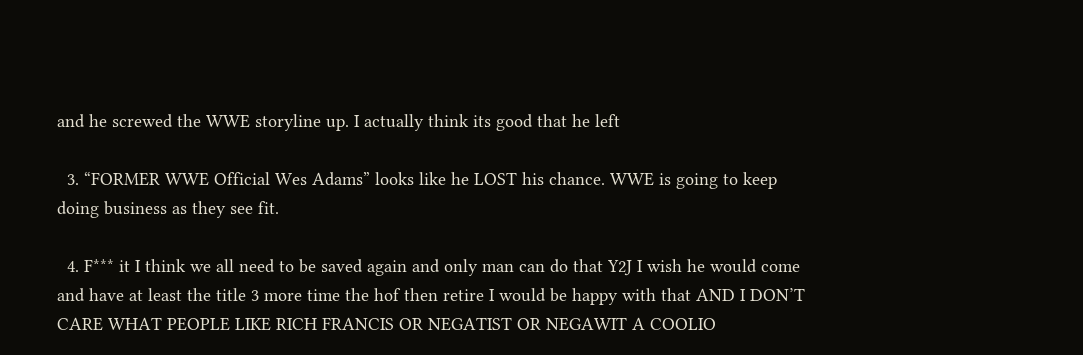and he screwed the WWE storyline up. I actually think its good that he left

  3. “FORMER WWE Official Wes Adams” looks like he LOST his chance. WWE is going to keep doing business as they see fit.

  4. F*** it I think we all need to be saved again and only man can do that Y2J I wish he would come and have at least the title 3 more time the hof then retire I would be happy with that AND I DON’T CARE WHAT PEOPLE LIKE RICH FRANCIS OR NEGATIST OR NEGAWIT A COOLIO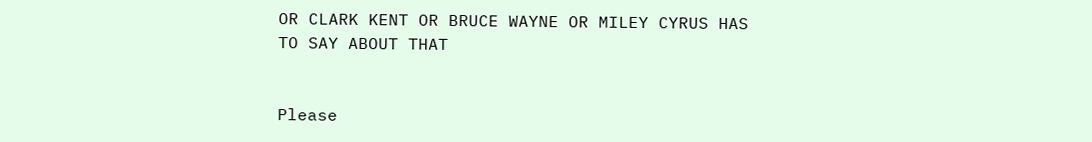OR CLARK KENT OR BRUCE WAYNE OR MILEY CYRUS HAS TO SAY ABOUT THAT


Please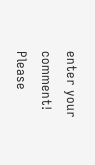enter your comment!
Please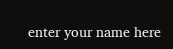enter your name here